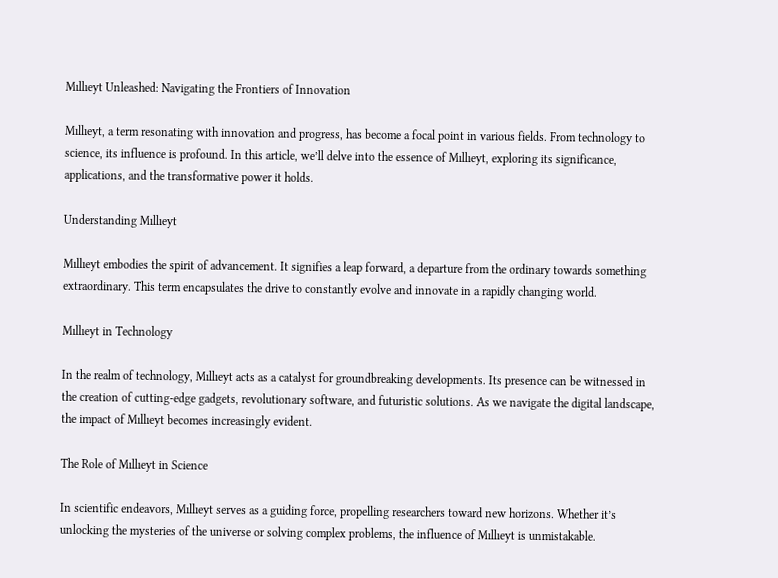Mıllıeyt Unleashed: Navigating the Frontiers of Innovation

Mıllıeyt, a term resonating with innovation and progress, has become a focal point in various fields. From technology to science, its influence is profound. In this article, we’ll delve into the essence of Mıllıeyt, exploring its significance, applications, and the transformative power it holds.

Understanding Mıllıeyt

Mıllıeyt embodies the spirit of advancement. It signifies a leap forward, a departure from the ordinary towards something extraordinary. This term encapsulates the drive to constantly evolve and innovate in a rapidly changing world.

Mıllıeyt in Technology

In the realm of technology, Mıllıeyt acts as a catalyst for groundbreaking developments. Its presence can be witnessed in the creation of cutting-edge gadgets, revolutionary software, and futuristic solutions. As we navigate the digital landscape, the impact of Mıllıeyt becomes increasingly evident.

The Role of Mıllıeyt in Science

In scientific endeavors, Mıllıeyt serves as a guiding force, propelling researchers toward new horizons. Whether it’s unlocking the mysteries of the universe or solving complex problems, the influence of Mıllıeyt is unmistakable.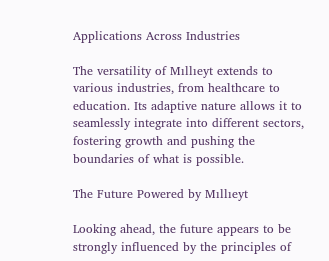Applications Across Industries

The versatility of Mıllıeyt extends to various industries, from healthcare to education. Its adaptive nature allows it to seamlessly integrate into different sectors, fostering growth and pushing the boundaries of what is possible.

The Future Powered by Mıllıeyt

Looking ahead, the future appears to be strongly influenced by the principles of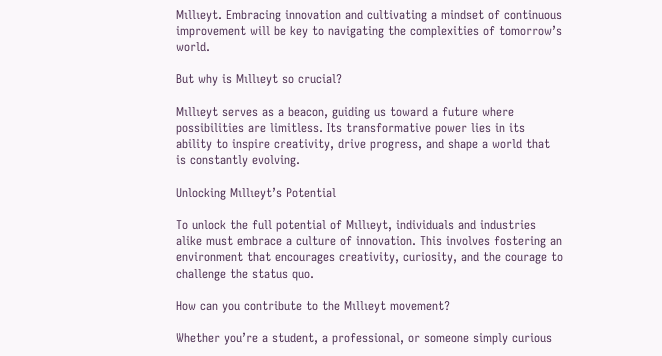Mıllıeyt. Embracing innovation and cultivating a mindset of continuous improvement will be key to navigating the complexities of tomorrow’s world.

But why is Mıllıeyt so crucial?

Mıllıeyt serves as a beacon, guiding us toward a future where possibilities are limitless. Its transformative power lies in its ability to inspire creativity, drive progress, and shape a world that is constantly evolving.

Unlocking Mıllıeyt’s Potential

To unlock the full potential of Mıllıeyt, individuals and industries alike must embrace a culture of innovation. This involves fostering an environment that encourages creativity, curiosity, and the courage to challenge the status quo.

How can you contribute to the Mıllıeyt movement?

Whether you’re a student, a professional, or someone simply curious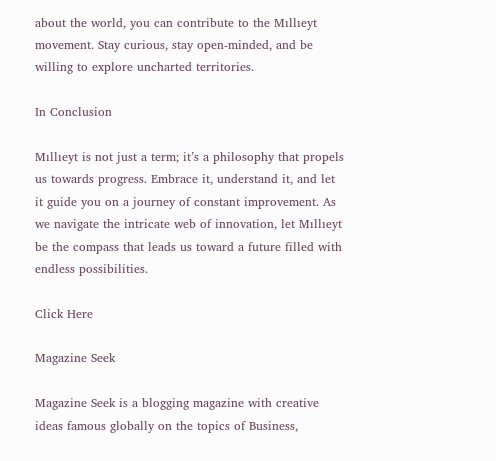about the world, you can contribute to the Mıllıeyt movement. Stay curious, stay open-minded, and be willing to explore uncharted territories.

In Conclusion

Mıllıeyt is not just a term; it’s a philosophy that propels us towards progress. Embrace it, understand it, and let it guide you on a journey of constant improvement. As we navigate the intricate web of innovation, let Mıllıeyt be the compass that leads us toward a future filled with endless possibilities.

Click Here

Magazine Seek

Magazine Seek is a blogging magazine with creative ideas famous globally on the topics of Business,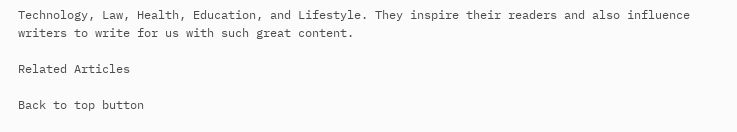Technology, Law, Health, Education, and Lifestyle. They inspire their readers and also influence writers to write for us with such great content.

Related Articles

Back to top button